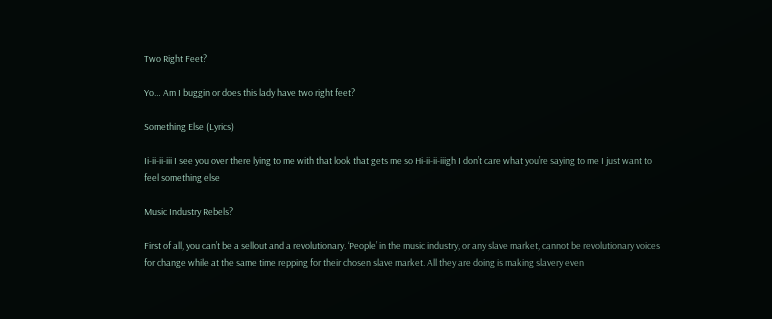Two Right Feet?

Yo… Am I buggin or does this lady have two right feet?

Something Else (Lyrics)

Ii-ii-ii-iii I see you over there lying to me with that look that gets me so Hi-ii-ii-iiigh I don’t care what you’re saying to me I just want to feel something else

Music Industry Rebels?

First of all, you can’t be a sellout and a revolutionary. ‘People’ in the music industry, or any slave market, cannot be revolutionary voices for change while at the same time repping for their chosen slave market. All they are doing is making slavery even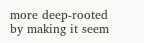more deep-rooted by making it seem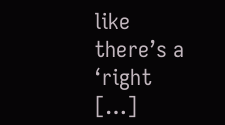like there’s a ‘right […]